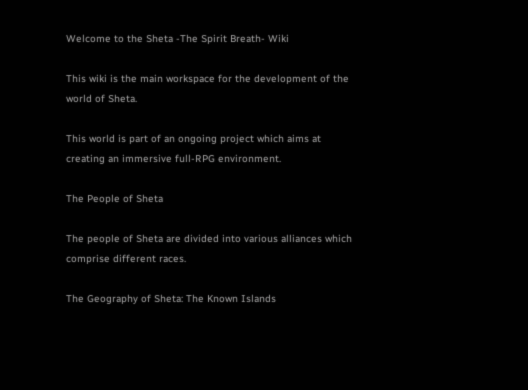Welcome to the Sheta -The Spirit Breath- Wiki

This wiki is the main workspace for the development of the world of Sheta.

This world is part of an ongoing project which aims at creating an immersive full-RPG environment.

The People of Sheta

The people of Sheta are divided into various alliances which comprise different races.

The Geography of Sheta: The Known Islands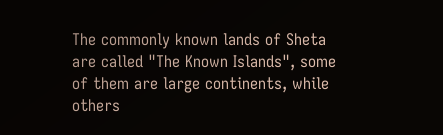The commonly known lands of Sheta are called "The Known Islands", some of them are large continents, while others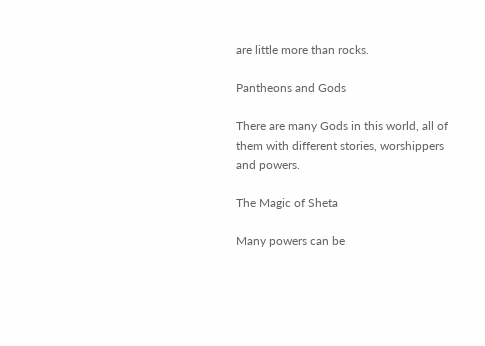are little more than rocks.

Pantheons and Gods

There are many Gods in this world, all of them with different stories, worshippers and powers.

The Magic of Sheta

Many powers can be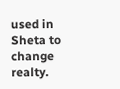used in Sheta to change realty.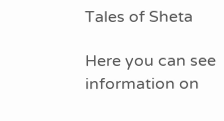Tales of Sheta

Here you can see information on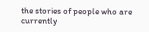the stories of people who are currently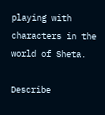playing with characters in the world of Sheta.

Describe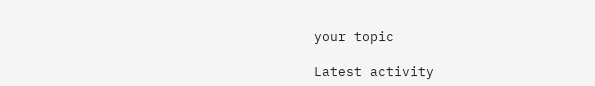your topic

Latest activity